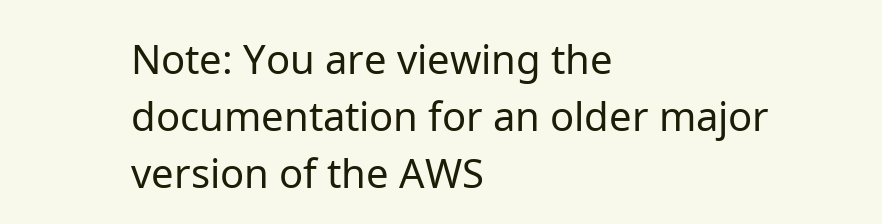Note: You are viewing the documentation for an older major version of the AWS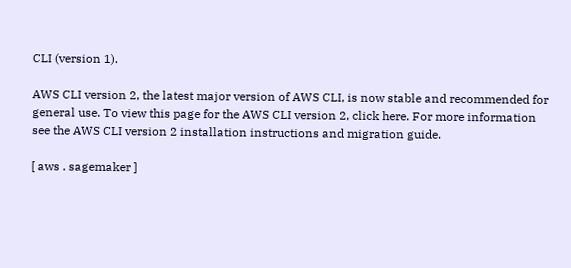CLI (version 1).

AWS CLI version 2, the latest major version of AWS CLI, is now stable and recommended for general use. To view this page for the AWS CLI version 2, click here. For more information see the AWS CLI version 2 installation instructions and migration guide.

[ aws . sagemaker ]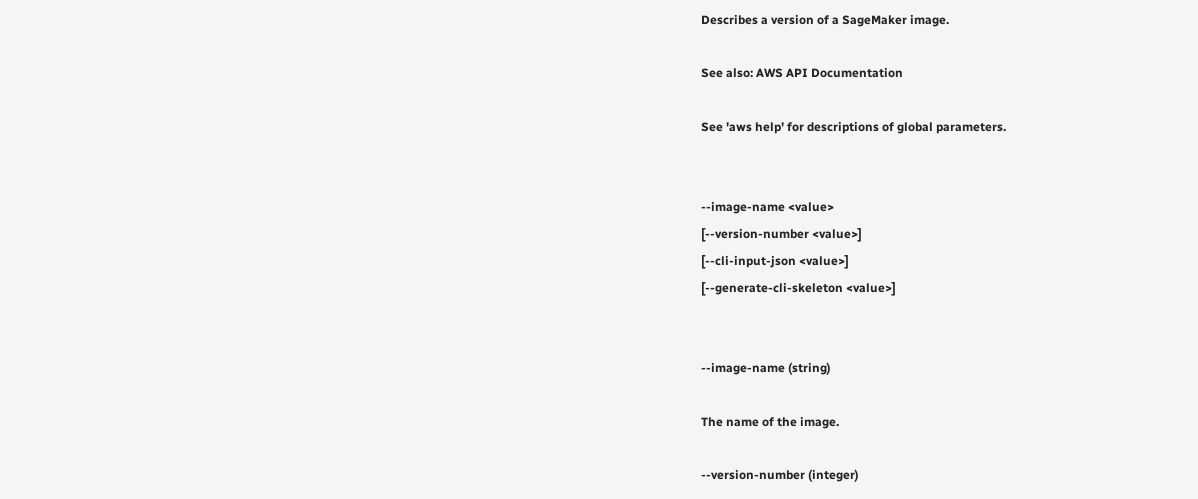Describes a version of a SageMaker image.

See also: AWS API Documentation

See 'aws help' for descriptions of global parameters.


--image-name <value>
[--version-number <value>]
[--cli-input-json <value>]
[--generate-cli-skeleton <value>]


--image-name (string)

The name of the image.

--version-number (integer)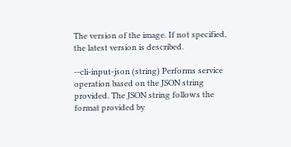The version of the image. If not specified, the latest version is described.

--cli-input-json (string) Performs service operation based on the JSON string provided. The JSON string follows the format provided by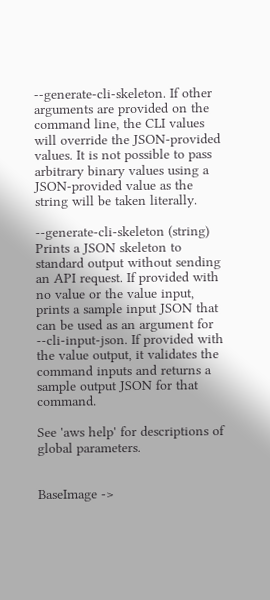--generate-cli-skeleton. If other arguments are provided on the command line, the CLI values will override the JSON-provided values. It is not possible to pass arbitrary binary values using a JSON-provided value as the string will be taken literally.

--generate-cli-skeleton (string) Prints a JSON skeleton to standard output without sending an API request. If provided with no value or the value input, prints a sample input JSON that can be used as an argument for --cli-input-json. If provided with the value output, it validates the command inputs and returns a sample output JSON for that command.

See 'aws help' for descriptions of global parameters.


BaseImage ->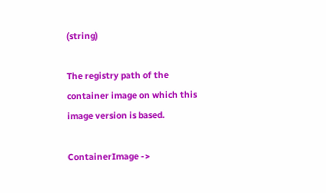(string)

The registry path of the container image on which this image version is based.

ContainerImage ->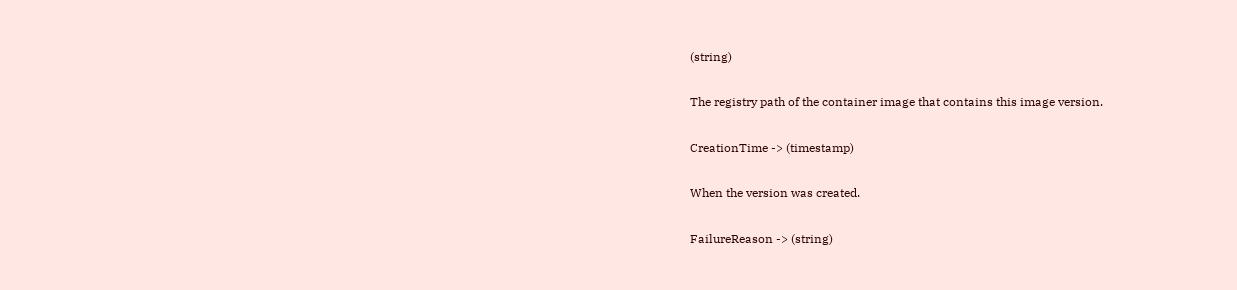(string)

The registry path of the container image that contains this image version.

CreationTime -> (timestamp)

When the version was created.

FailureReason -> (string)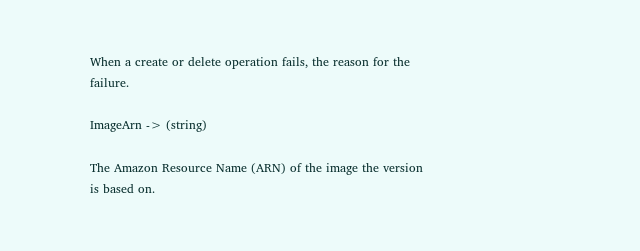When a create or delete operation fails, the reason for the failure.

ImageArn -> (string)

The Amazon Resource Name (ARN) of the image the version is based on.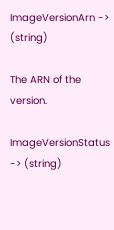ImageVersionArn -> (string)

The ARN of the version.

ImageVersionStatus -> (string)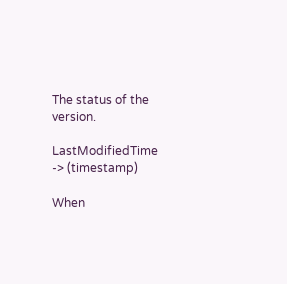The status of the version.

LastModifiedTime -> (timestamp)

When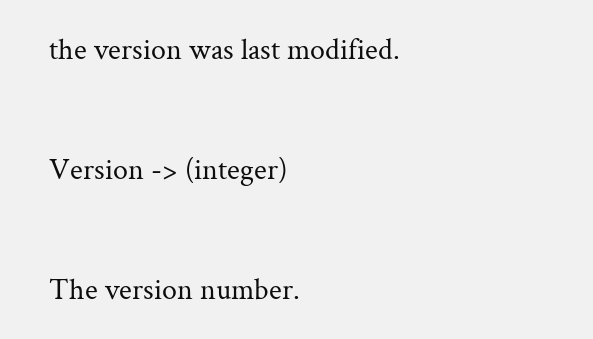the version was last modified.

Version -> (integer)

The version number.